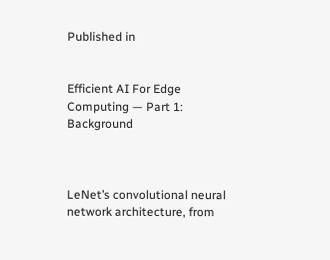Published in


Efficient AI For Edge Computing — Part 1: Background



LeNet’s convolutional neural network architecture, from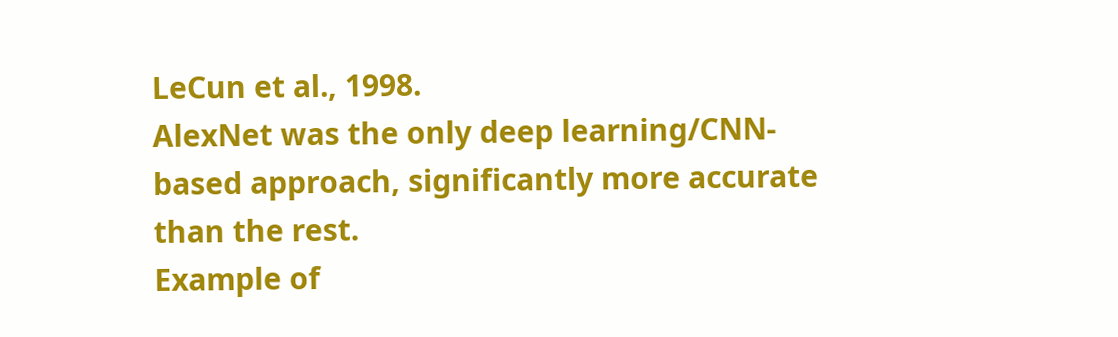LeCun et al., 1998.
AlexNet was the only deep learning/CNN-based approach, significantly more accurate than the rest.
Example of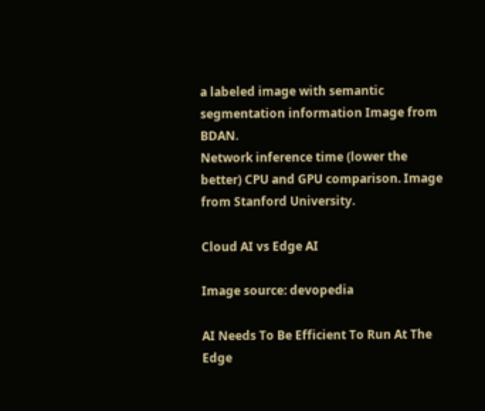a labeled image with semantic segmentation information Image from BDAN.
Network inference time (lower the better) CPU and GPU comparison. Image from Stanford University.

Cloud AI vs Edge AI

Image source: devopedia

AI Needs To Be Efficient To Run At The Edge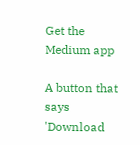Get the Medium app

A button that says 'Download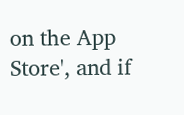on the App Store', and if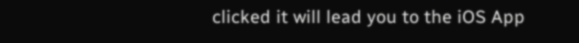clicked it will lead you to the iOS App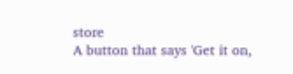store
A button that says 'Get it on,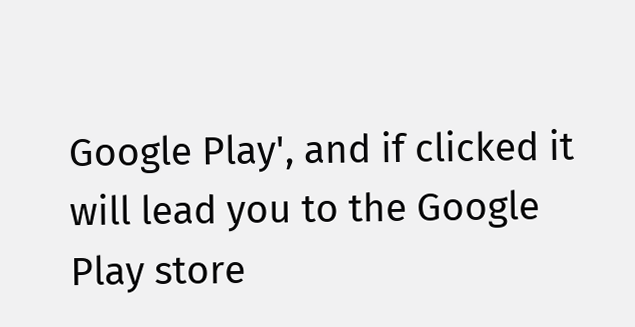Google Play', and if clicked it will lead you to the Google Play store